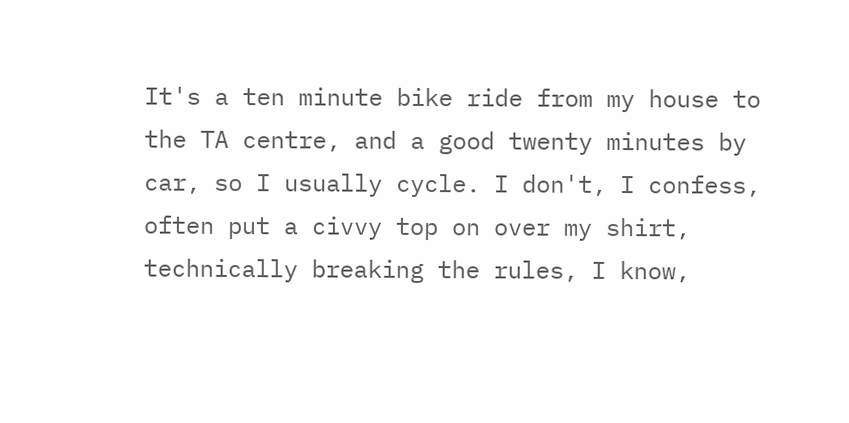It's a ten minute bike ride from my house to the TA centre, and a good twenty minutes by car, so I usually cycle. I don't, I confess, often put a civvy top on over my shirt, technically breaking the rules, I know,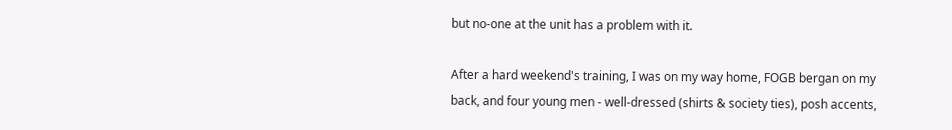but no-one at the unit has a problem with it.

After a hard weekend's training, I was on my way home, FOGB bergan on my back, and four young men - well-dressed (shirts & society ties), posh accents,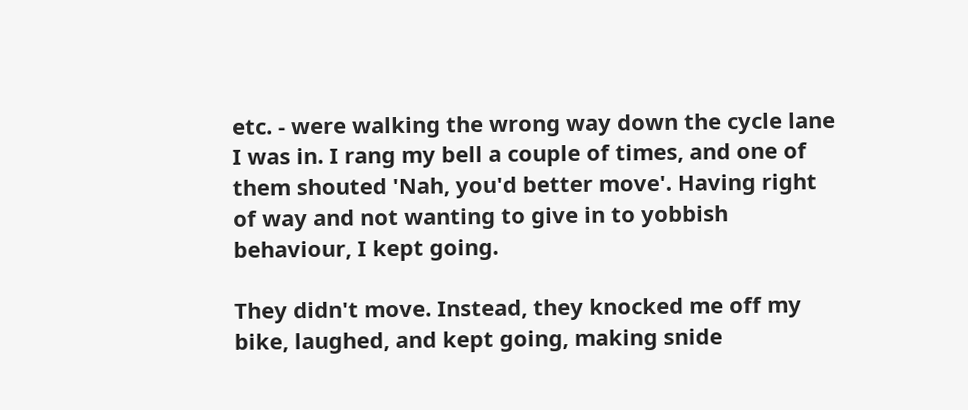etc. - were walking the wrong way down the cycle lane I was in. I rang my bell a couple of times, and one of them shouted 'Nah, you'd better move'. Having right of way and not wanting to give in to yobbish behaviour, I kept going.

They didn't move. Instead, they knocked me off my bike, laughed, and kept going, making snide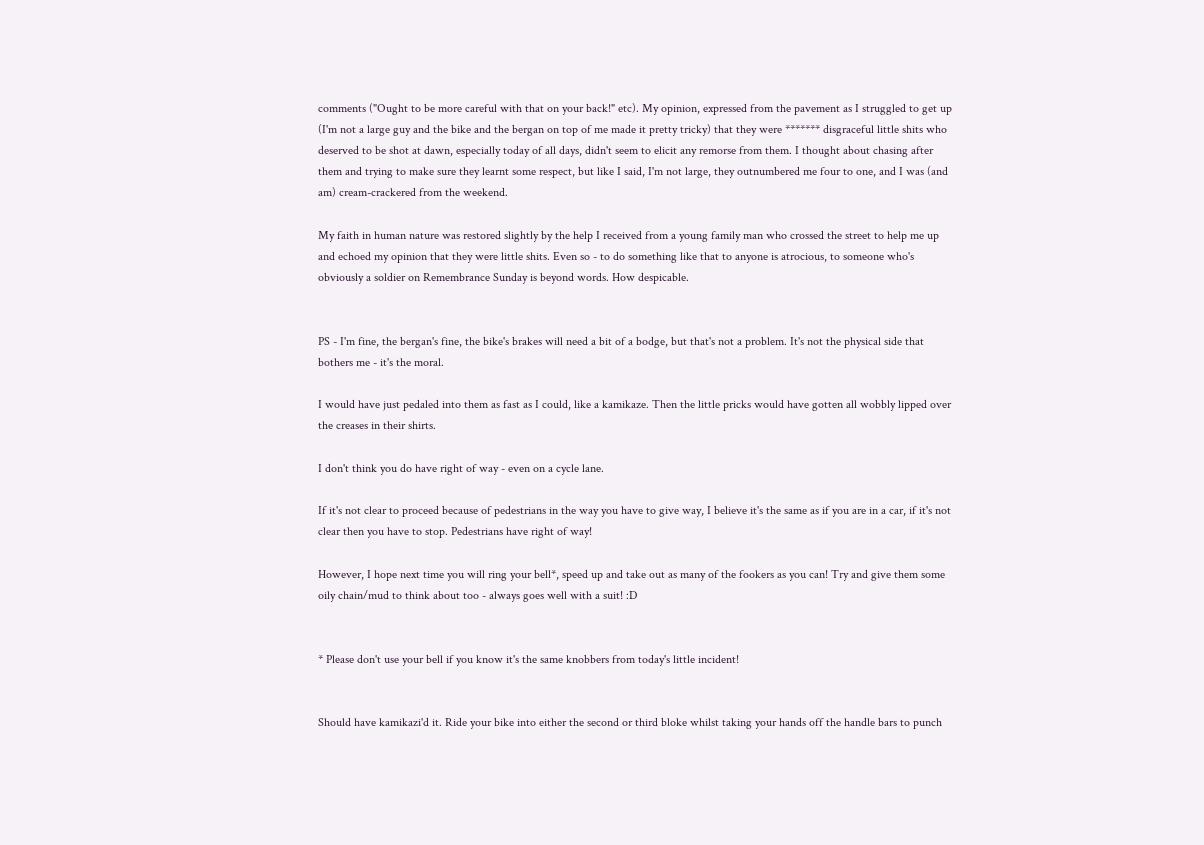comments ("Ought to be more careful with that on your back!" etc). My opinion, expressed from the pavement as I struggled to get up (I'm not a large guy and the bike and the bergan on top of me made it pretty tricky) that they were ******* disgraceful little shits who deserved to be shot at dawn, especially today of all days, didn't seem to elicit any remorse from them. I thought about chasing after them and trying to make sure they learnt some respect, but like I said, I'm not large, they outnumbered me four to one, and I was (and am) cream-crackered from the weekend.

My faith in human nature was restored slightly by the help I received from a young family man who crossed the street to help me up and echoed my opinion that they were little shits. Even so - to do something like that to anyone is atrocious, to someone who's obviously a soldier on Remembrance Sunday is beyond words. How despicable.


PS - I'm fine, the bergan's fine, the bike's brakes will need a bit of a bodge, but that's not a problem. It's not the physical side that bothers me - it's the moral.

I would have just pedaled into them as fast as I could, like a kamikaze. Then the little pricks would have gotten all wobbly lipped over the creases in their shirts.

I don't think you do have right of way - even on a cycle lane.

If it's not clear to proceed because of pedestrians in the way you have to give way, I believe it's the same as if you are in a car, if it's not clear then you have to stop. Pedestrians have right of way!

However, I hope next time you will ring your bell*, speed up and take out as many of the fookers as you can! Try and give them some oily chain/mud to think about too - always goes well with a suit! :D


* Please don't use your bell if you know it's the same knobbers from today's little incident!


Should have kamikazi'd it. Ride your bike into either the second or third bloke whilst taking your hands off the handle bars to punch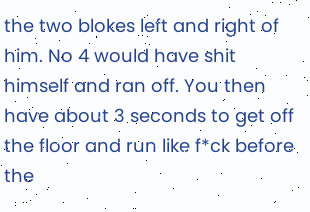the two blokes left and right of him. No 4 would have shit himself and ran off. You then have about 3 seconds to get off the floor and run like f*ck before the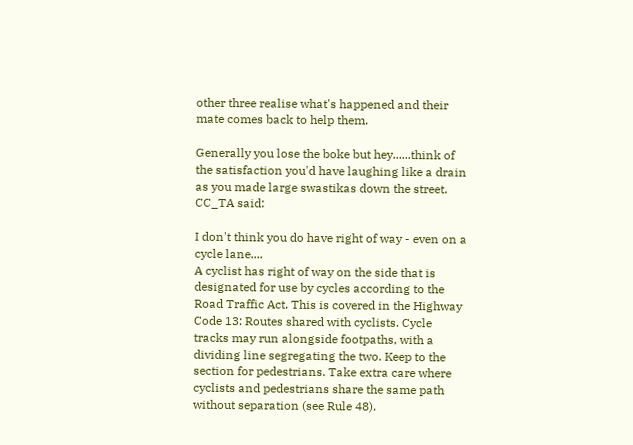other three realise what's happened and their mate comes back to help them.

Generally you lose the boke but hey......think of the satisfaction you'd have laughing like a drain as you made large swastikas down the street.
CC_TA said:

I don't think you do have right of way - even on a cycle lane....
A cyclist has right of way on the side that is designated for use by cycles according to the Road Traffic Act. This is covered in the Highway Code 13: Routes shared with cyclists. Cycle tracks may run alongside footpaths, with a dividing line segregating the two. Keep to the section for pedestrians. Take extra care where cyclists and pedestrians share the same path without separation (see Rule 48).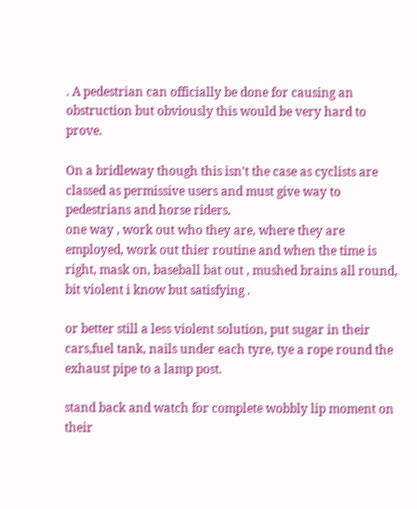. A pedestrian can officially be done for causing an obstruction but obviously this would be very hard to prove.

On a bridleway though this isn't the case as cyclists are classed as permissive users and must give way to pedestrians and horse riders.
one way , work out who they are, where they are employed, work out thier routine and when the time is right, mask on, baseball bat out , mushed brains all round, bit violent i know but satisfying .

or better still a less violent solution, put sugar in their cars,fuel tank, nails under each tyre, tye a rope round the exhaust pipe to a lamp post.

stand back and watch for complete wobbly lip moment on their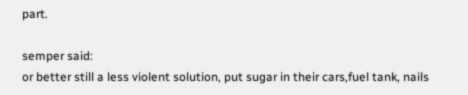part.

semper said:
or better still a less violent solution, put sugar in their cars,fuel tank, nails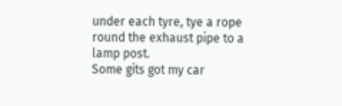under each tyre, tye a rope round the exhaust pipe to a lamp post.
Some gits got my car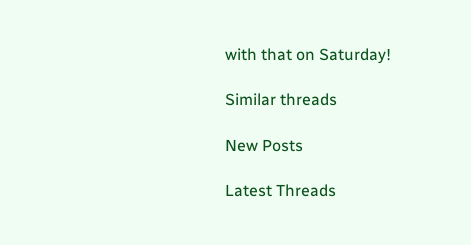with that on Saturday!

Similar threads

New Posts

Latest Threads